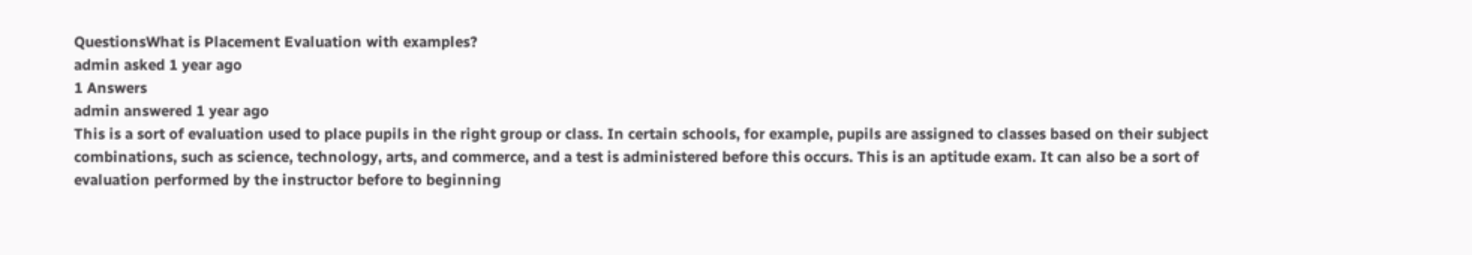QuestionsWhat is Placement Evaluation with examples?
admin asked 1 year ago
1 Answers
admin answered 1 year ago
This is a sort of evaluation used to place pupils in the right group or class. In certain schools, for example, pupils are assigned to classes based on their subject combinations, such as science, technology, arts, and commerce, and a test is administered before this occurs. This is an aptitude exam. It can also be a sort of evaluation performed by the instructor before to beginning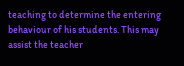teaching to determine the entering behaviour of his students. This may assist the teacher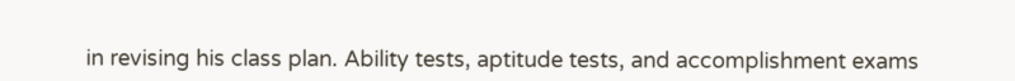in revising his class plan. Ability tests, aptitude tests, and accomplishment exams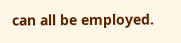can all be employed.